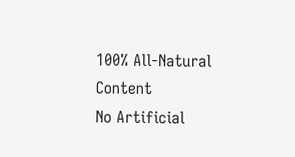100% All-Natural Content
No Artificial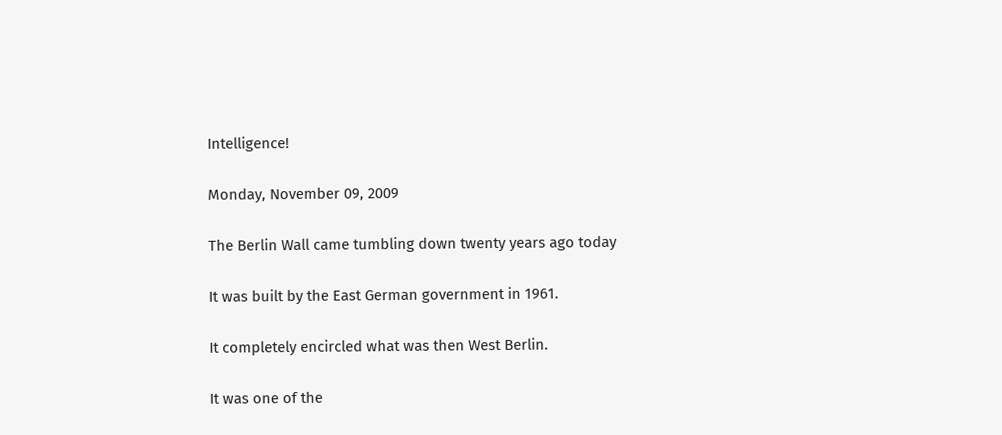Intelligence!

Monday, November 09, 2009

The Berlin Wall came tumbling down twenty years ago today

It was built by the East German government in 1961.

It completely encircled what was then West Berlin.

It was one of the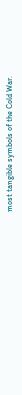most tangible symbols of the Cold War.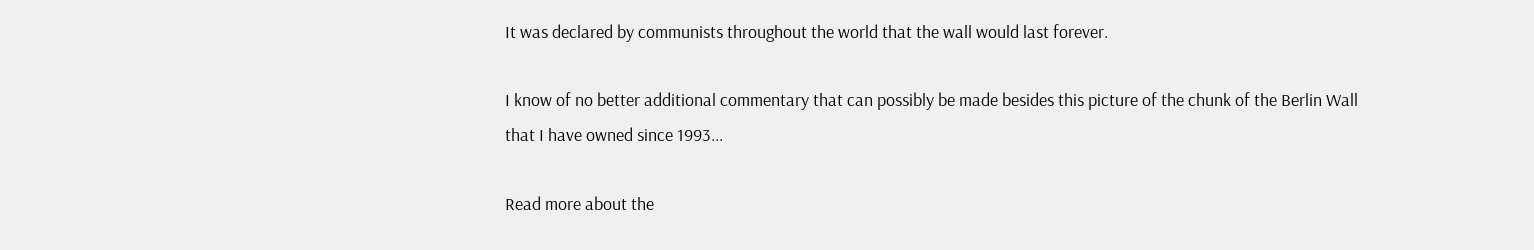It was declared by communists throughout the world that the wall would last forever.

I know of no better additional commentary that can possibly be made besides this picture of the chunk of the Berlin Wall that I have owned since 1993...

Read more about the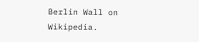Berlin Wall on Wikipedia.